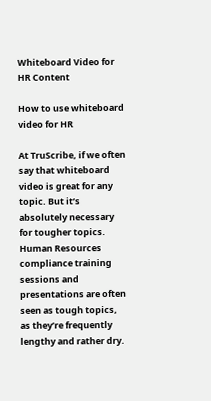Whiteboard Video for HR Content

How to use whiteboard video for HR

At TruScribe, if we often say that whiteboard video is great for any topic. But it’s absolutely necessary for tougher topics. Human Resources compliance training sessions and presentations are often seen as tough topics, as they’re frequently lengthy and rather dry.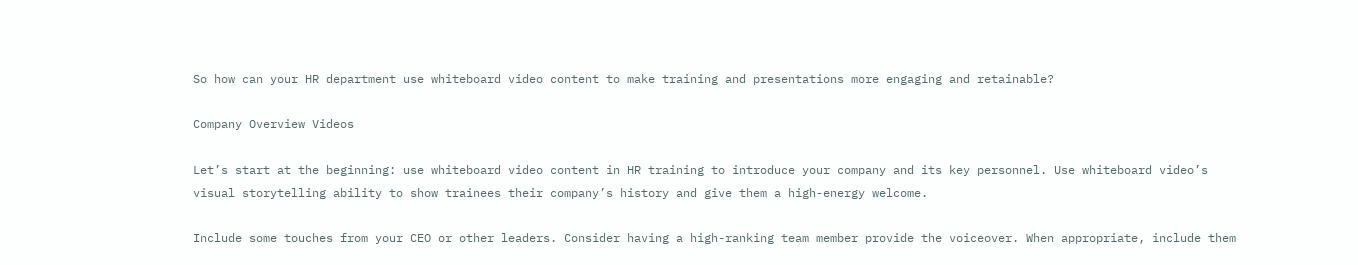So how can your HR department use whiteboard video content to make training and presentations more engaging and retainable?

Company Overview Videos

Let’s start at the beginning: use whiteboard video content in HR training to introduce your company and its key personnel. Use whiteboard video’s visual storytelling ability to show trainees their company’s history and give them a high-energy welcome.

Include some touches from your CEO or other leaders. Consider having a high-ranking team member provide the voiceover. When appropriate, include them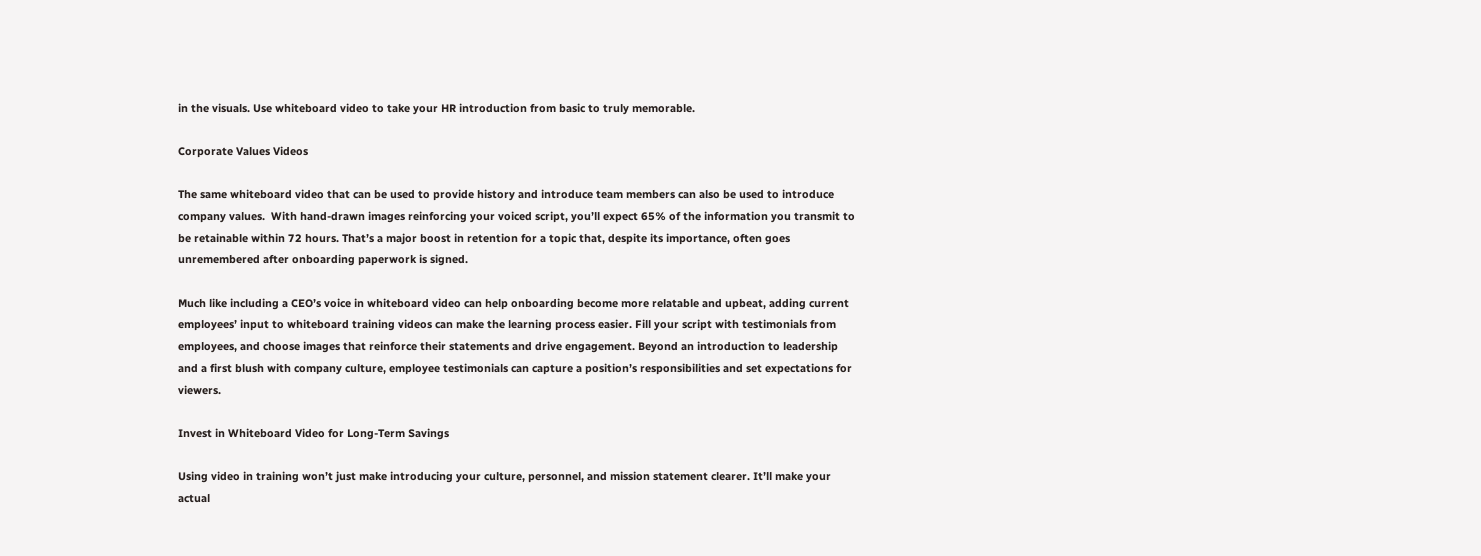in the visuals. Use whiteboard video to take your HR introduction from basic to truly memorable.

Corporate Values Videos

The same whiteboard video that can be used to provide history and introduce team members can also be used to introduce company values.  With hand-drawn images reinforcing your voiced script, you’ll expect 65% of the information you transmit to be retainable within 72 hours. That’s a major boost in retention for a topic that, despite its importance, often goes unremembered after onboarding paperwork is signed.

Much like including a CEO’s voice in whiteboard video can help onboarding become more relatable and upbeat, adding current employees’ input to whiteboard training videos can make the learning process easier. Fill your script with testimonials from employees, and choose images that reinforce their statements and drive engagement. Beyond an introduction to leadership and a first blush with company culture, employee testimonials can capture a position’s responsibilities and set expectations for viewers.

Invest in Whiteboard Video for Long-Term Savings

Using video in training won’t just make introducing your culture, personnel, and mission statement clearer. It’ll make your actual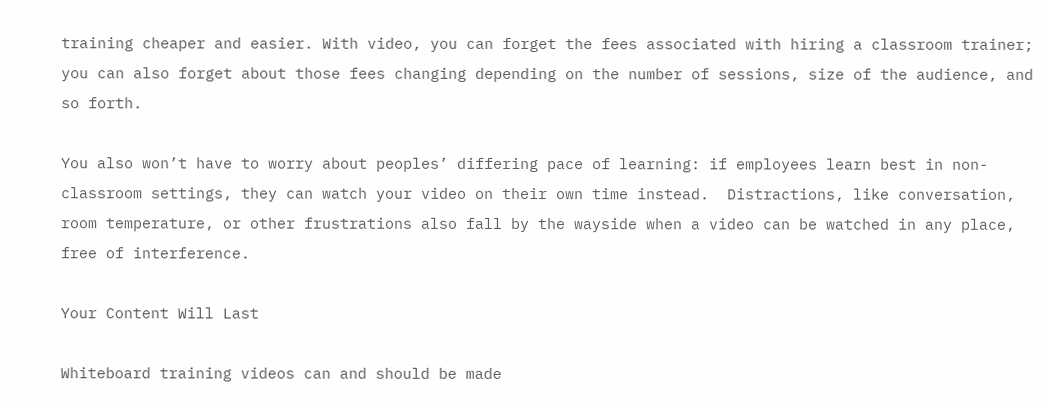training cheaper and easier. With video, you can forget the fees associated with hiring a classroom trainer; you can also forget about those fees changing depending on the number of sessions, size of the audience, and so forth.

You also won’t have to worry about peoples’ differing pace of learning: if employees learn best in non-classroom settings, they can watch your video on their own time instead.  Distractions, like conversation, room temperature, or other frustrations also fall by the wayside when a video can be watched in any place, free of interference.

Your Content Will Last

Whiteboard training videos can and should be made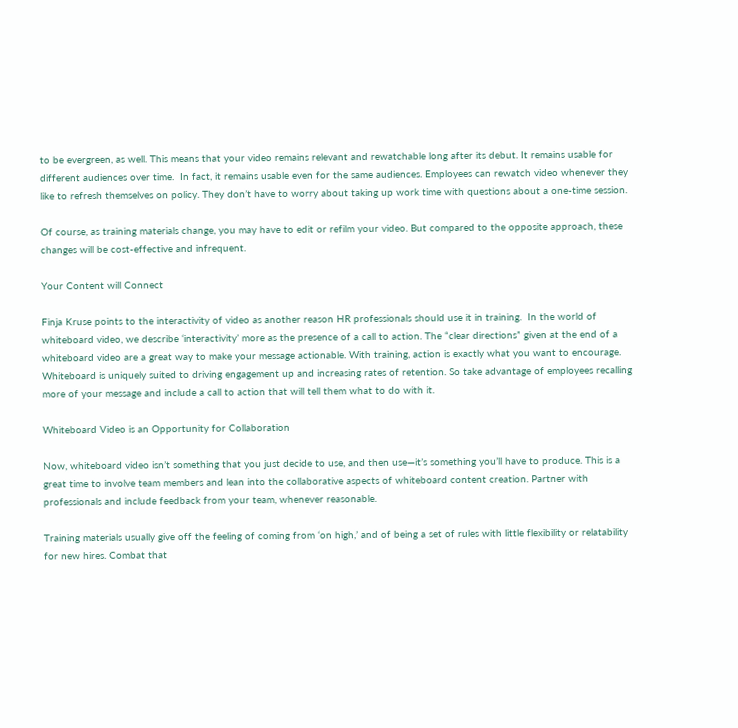to be evergreen, as well. This means that your video remains relevant and rewatchable long after its debut. It remains usable for different audiences over time.  In fact, it remains usable even for the same audiences. Employees can rewatch video whenever they like to refresh themselves on policy. They don’t have to worry about taking up work time with questions about a one-time session.

Of course, as training materials change, you may have to edit or refilm your video. But compared to the opposite approach, these changes will be cost-effective and infrequent.

Your Content will Connect

Finja Kruse points to the interactivity of video as another reason HR professionals should use it in training.  In the world of whiteboard video, we describe ‘interactivity’ more as the presence of a call to action. The “clear directions” given at the end of a whiteboard video are a great way to make your message actionable. With training, action is exactly what you want to encourage. Whiteboard is uniquely suited to driving engagement up and increasing rates of retention. So take advantage of employees recalling more of your message and include a call to action that will tell them what to do with it.

Whiteboard Video is an Opportunity for Collaboration

Now, whiteboard video isn’t something that you just decide to use, and then use—it’s something you’ll have to produce. This is a great time to involve team members and lean into the collaborative aspects of whiteboard content creation. Partner with professionals and include feedback from your team, whenever reasonable.

Training materials usually give off the feeling of coming from ‘on high,’ and of being a set of rules with little flexibility or relatability for new hires. Combat that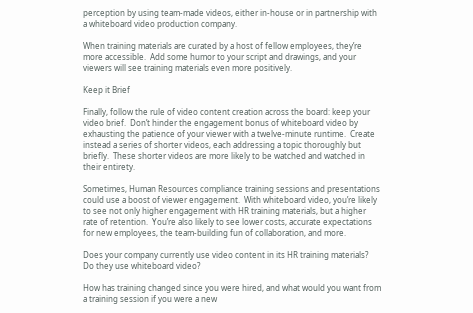perception by using team-made videos, either in-house or in partnership with a whiteboard video production company.

When training materials are curated by a host of fellow employees, they’re more accessible.  Add some humor to your script and drawings, and your viewers will see training materials even more positively.

Keep it Brief

Finally, follow the rule of video content creation across the board: keep your video brief.  Don’t hinder the engagement bonus of whiteboard video by exhausting the patience of your viewer with a twelve-minute runtime.  Create instead a series of shorter videos, each addressing a topic thoroughly but briefly.  These shorter videos are more likely to be watched and watched in their entirety.

Sometimes, Human Resources compliance training sessions and presentations could use a boost of viewer engagement.  With whiteboard video, you’re likely to see not only higher engagement with HR training materials, but a higher rate of retention.  You’re also likely to see lower costs, accurate expectations for new employees, the team-building fun of collaboration, and more.

Does your company currently use video content in its HR training materials?  Do they use whiteboard video?

How has training changed since you were hired, and what would you want from a training session if you were a new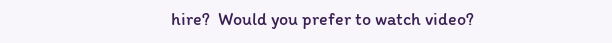hire?  Would you prefer to watch video?